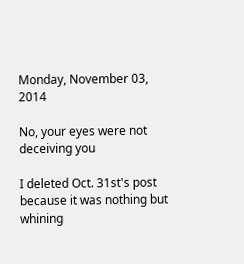Monday, November 03, 2014

No, your eyes were not deceiving you

I deleted Oct. 31st's post because it was nothing but whining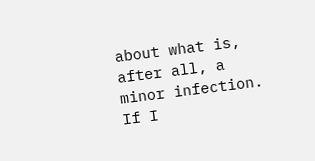about what is, after all, a minor infection. If I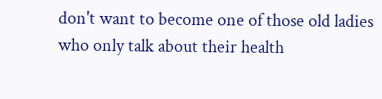don't want to become one of those old ladies who only talk about their health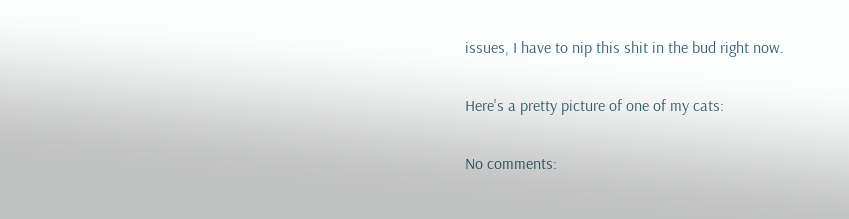issues, I have to nip this shit in the bud right now.

Here's a pretty picture of one of my cats:

No comments: